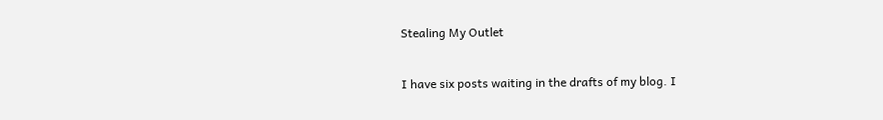Stealing My Outlet

I have six posts waiting in the drafts of my blog. I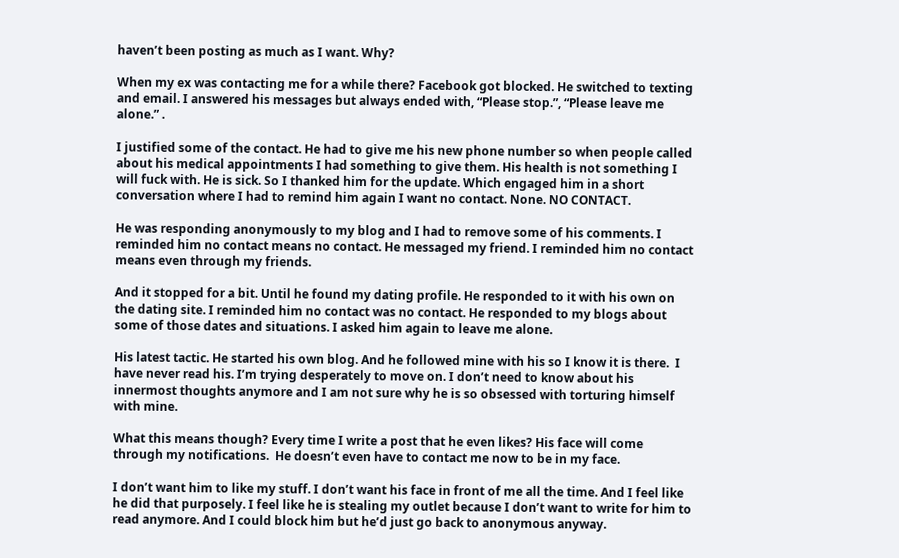haven’t been posting as much as I want. Why?

When my ex was contacting me for a while there? Facebook got blocked. He switched to texting and email. I answered his messages but always ended with, “Please stop.”, “Please leave me alone.” .

I justified some of the contact. He had to give me his new phone number so when people called about his medical appointments I had something to give them. His health is not something I will fuck with. He is sick. So I thanked him for the update. Which engaged him in a short conversation where I had to remind him again I want no contact. None. NO CONTACT.

He was responding anonymously to my blog and I had to remove some of his comments. I reminded him no contact means no contact. He messaged my friend. I reminded him no contact means even through my friends.

And it stopped for a bit. Until he found my dating profile. He responded to it with his own on the dating site. I reminded him no contact was no contact. He responded to my blogs about some of those dates and situations. I asked him again to leave me alone.

His latest tactic. He started his own blog. And he followed mine with his so I know it is there.  I have never read his. I’m trying desperately to move on. I don’t need to know about his innermost thoughts anymore and I am not sure why he is so obsessed with torturing himself with mine.

What this means though? Every time I write a post that he even likes? His face will come through my notifications.  He doesn’t even have to contact me now to be in my face.

I don’t want him to like my stuff. I don’t want his face in front of me all the time. And I feel like he did that purposely. I feel like he is stealing my outlet because I don’t want to write for him to read anymore. And I could block him but he’d just go back to anonymous anyway.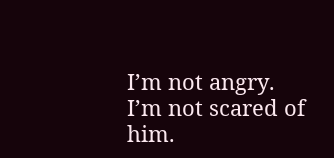I’m not angry. I’m not scared of him.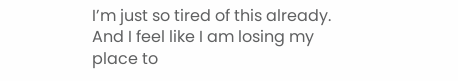I’m just so tired of this already. And I feel like I am losing my place to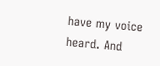have my voice heard. And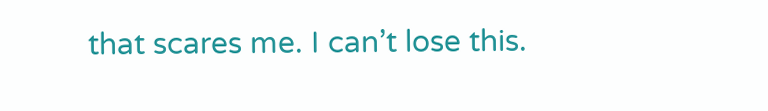that scares me. I can’t lose this.